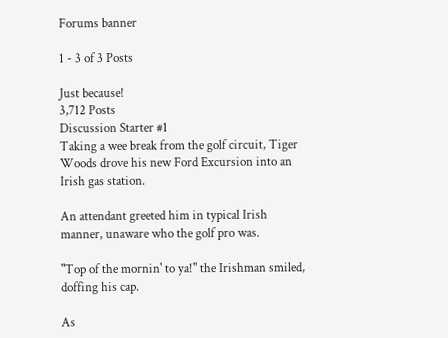Forums banner

1 - 3 of 3 Posts

Just because!
3,712 Posts
Discussion Starter #1
Taking a wee break from the golf circuit, Tiger Woods drove his new Ford Excursion into an Irish gas station.

An attendant greeted him in typical Irish manner, unaware who the golf pro was.

"Top of the mornin' to ya!" the Irishman smiled, doffing his cap.

As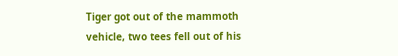Tiger got out of the mammoth vehicle, two tees fell out of his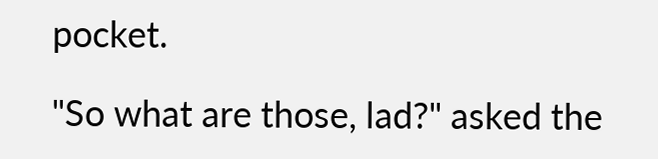pocket.

"So what are those, lad?" asked the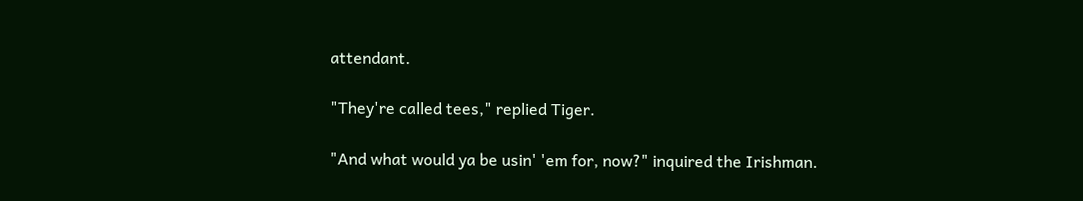attendant.

"They're called tees," replied Tiger.

"And what would ya be usin' 'em for, now?" inquired the Irishman.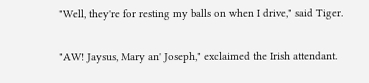"Well, they're for resting my balls on when I drive," said Tiger.

"AW! Jaysus, Mary an' Joseph," exclaimed the Irish attendant.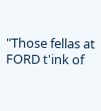"Those fellas at FORD t'ink of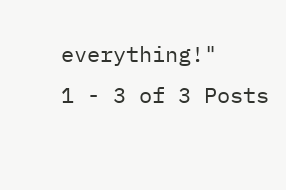everything!"
1 - 3 of 3 Posts